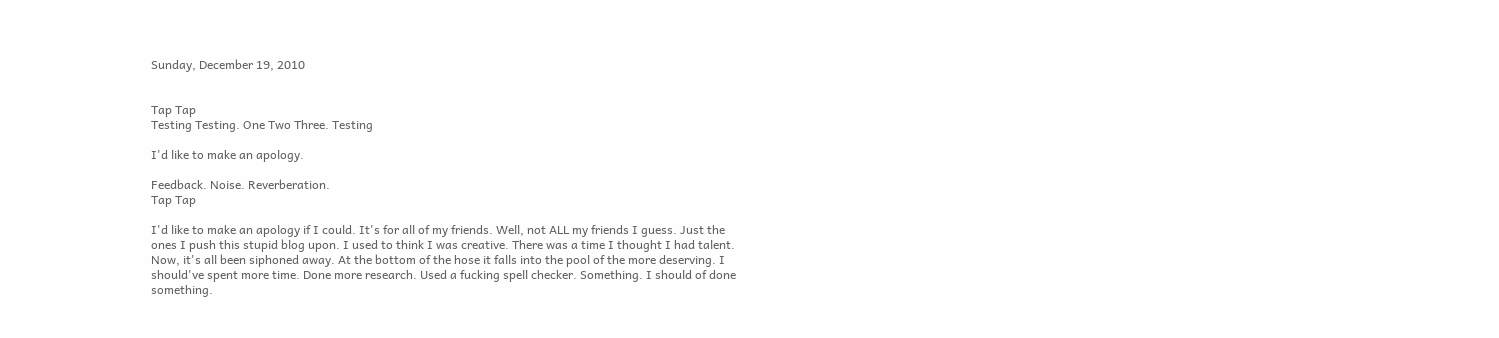Sunday, December 19, 2010


Tap Tap
Testing Testing. One Two Three. Testing

I'd like to make an apology.

Feedback. Noise. Reverberation.
Tap Tap

I'd like to make an apology if I could. It's for all of my friends. Well, not ALL my friends I guess. Just the ones I push this stupid blog upon. I used to think I was creative. There was a time I thought I had talent. Now, it's all been siphoned away. At the bottom of the hose it falls into the pool of the more deserving. I should've spent more time. Done more research. Used a fucking spell checker. Something. I should of done something.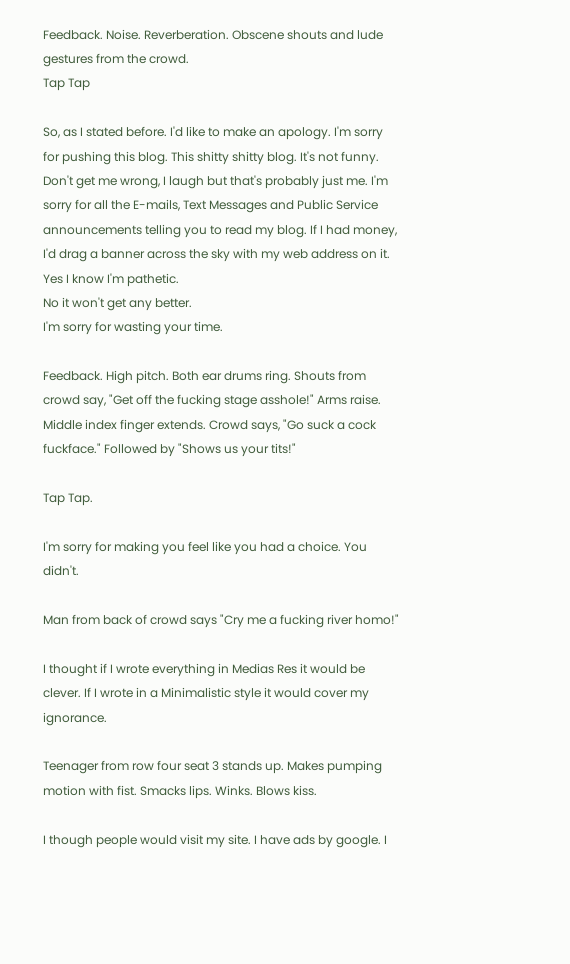Feedback. Noise. Reverberation. Obscene shouts and lude gestures from the crowd.
Tap Tap

So, as I stated before. I'd like to make an apology. I'm sorry for pushing this blog. This shitty shitty blog. It's not funny. Don't get me wrong, I laugh but that's probably just me. I'm sorry for all the E-mails, Text Messages and Public Service announcements telling you to read my blog. If I had money, I'd drag a banner across the sky with my web address on it.
Yes I know I'm pathetic.
No it won't get any better.
I'm sorry for wasting your time.

Feedback. High pitch. Both ear drums ring. Shouts from crowd say, "Get off the fucking stage asshole!" Arms raise. Middle index finger extends. Crowd says, "Go suck a cock fuckface." Followed by "Shows us your tits!"

Tap Tap.

I'm sorry for making you feel like you had a choice. You didn't.

Man from back of crowd says "Cry me a fucking river homo!"

I thought if I wrote everything in Medias Res it would be clever. If I wrote in a Minimalistic style it would cover my ignorance.

Teenager from row four seat 3 stands up. Makes pumping motion with fist. Smacks lips. Winks. Blows kiss.

I though people would visit my site. I have ads by google. I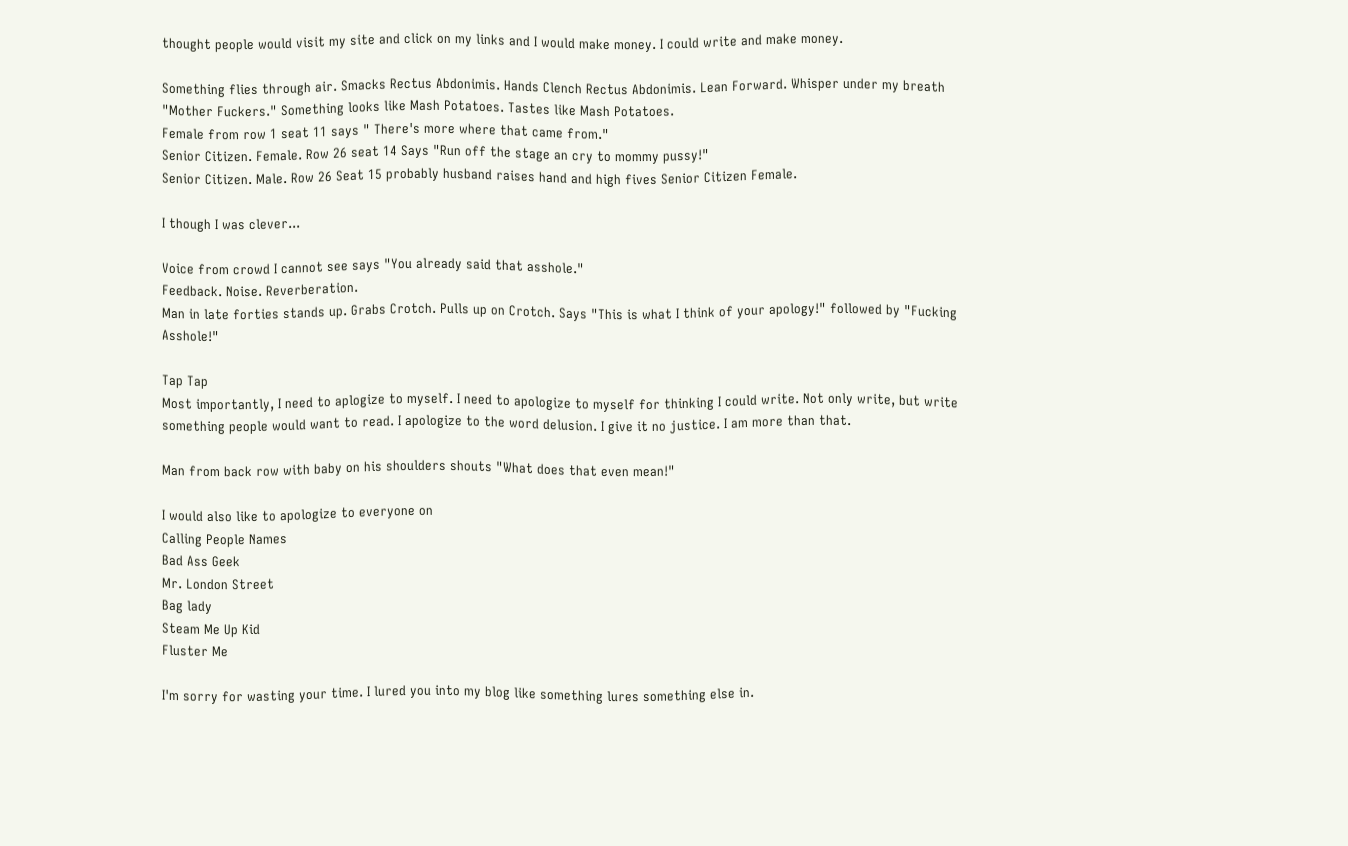thought people would visit my site and click on my links and I would make money. I could write and make money.

Something flies through air. Smacks Rectus Abdonimis. Hands Clench Rectus Abdonimis. Lean Forward. Whisper under my breath "Mother Fuckers." Something looks like Mash Potatoes. Tastes like Mash Potatoes.
Female from row 1 seat 11 says " There's more where that came from."
Senior Citizen. Female. Row 26 seat 14 Says "Run off the stage an cry to mommy pussy!"
Senior Citizen. Male. Row 26 Seat 15 probably husband raises hand and high fives Senior Citizen Female.

I though I was clever...

Voice from crowd I cannot see says "You already said that asshole."
Feedback. Noise. Reverberation.
Man in late forties stands up. Grabs Crotch. Pulls up on Crotch. Says "This is what I think of your apology!" followed by "Fucking Asshole!"

Tap Tap
Most importantly, I need to aplogize to myself. I need to apologize to myself for thinking I could write. Not only write, but write something people would want to read. I apologize to the word delusion. I give it no justice. I am more than that.

Man from back row with baby on his shoulders shouts "What does that even mean!"

I would also like to apologize to everyone on
Calling People Names
Bad Ass Geek
Mr. London Street
Bag lady
Steam Me Up Kid
Fluster Me

I'm sorry for wasting your time. I lured you into my blog like something lures something else in.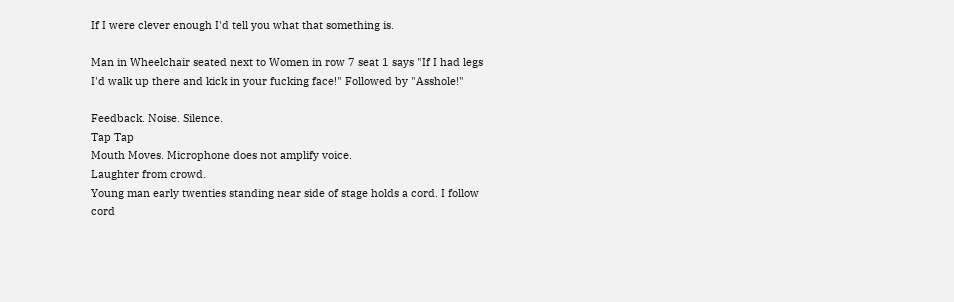If I were clever enough I'd tell you what that something is.

Man in Wheelchair seated next to Women in row 7 seat 1 says "If I had legs I'd walk up there and kick in your fucking face!" Followed by "Asshole!"

Feedback. Noise. Silence.
Tap Tap
Mouth Moves. Microphone does not amplify voice.
Laughter from crowd.
Young man early twenties standing near side of stage holds a cord. I follow cord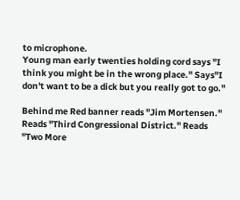to microphone.
Young man early twenties holding cord says "I think you might be in the wrong place." Says"I don't want to be a dick but you really got to go."

Behind me Red banner reads "Jim Mortensen." Reads "Third Congressional District." Reads "Two More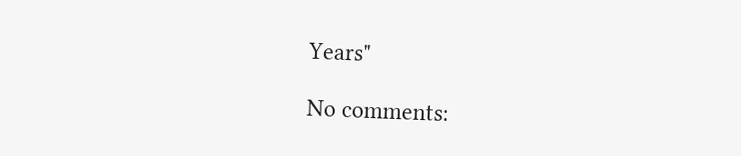Years"

No comments: